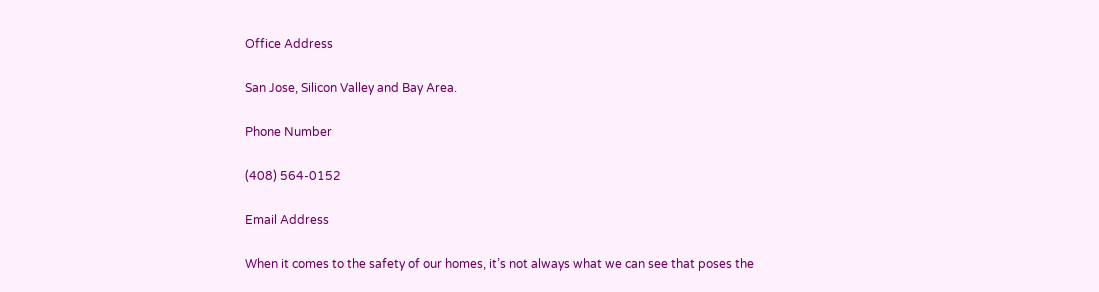Office Address

San Jose, Silicon Valley and Bay Area.

Phone Number

(408) 564-0152

Email Address

When it comes to the safety of our homes, it’s not always what we can see that poses the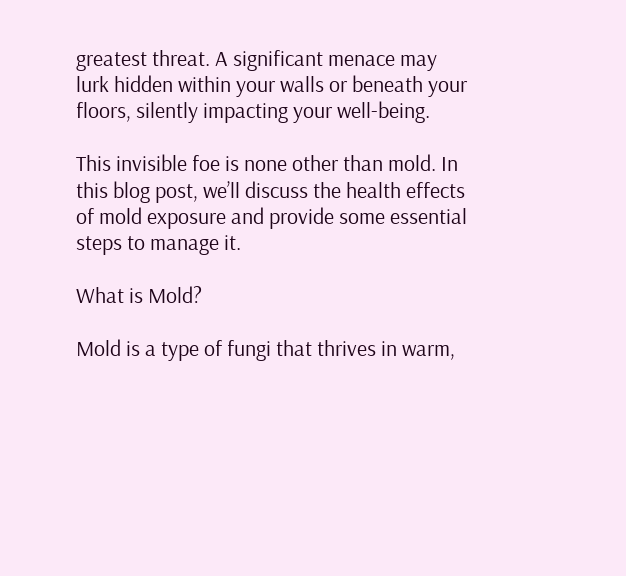greatest threat. A significant menace may lurk hidden within your walls or beneath your floors, silently impacting your well-being.

This invisible foe is none other than mold. In this blog post, we’ll discuss the health effects of mold exposure and provide some essential steps to manage it.

What is Mold?

Mold is a type of fungi that thrives in warm,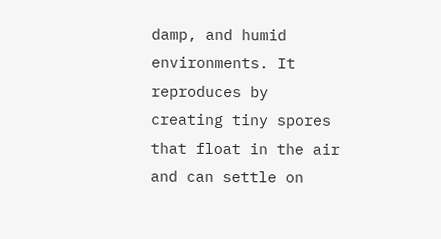damp, and humid environments. It reproduces by creating tiny spores that float in the air and can settle on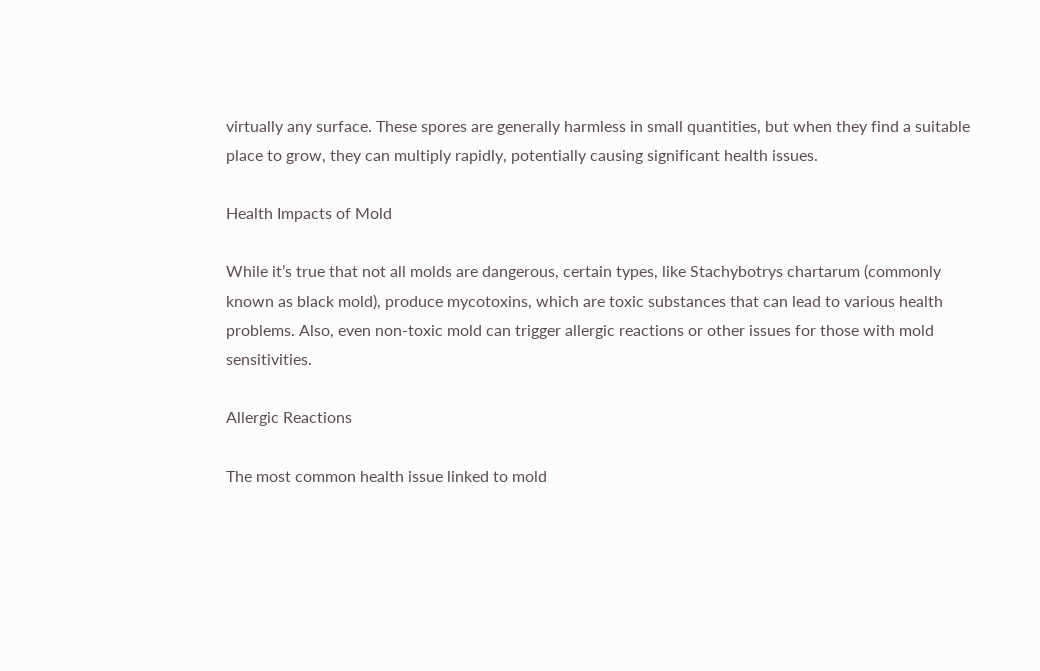virtually any surface. These spores are generally harmless in small quantities, but when they find a suitable place to grow, they can multiply rapidly, potentially causing significant health issues.

Health Impacts of Mold

While it’s true that not all molds are dangerous, certain types, like Stachybotrys chartarum (commonly known as black mold), produce mycotoxins, which are toxic substances that can lead to various health problems. Also, even non-toxic mold can trigger allergic reactions or other issues for those with mold sensitivities.

Allergic Reactions

The most common health issue linked to mold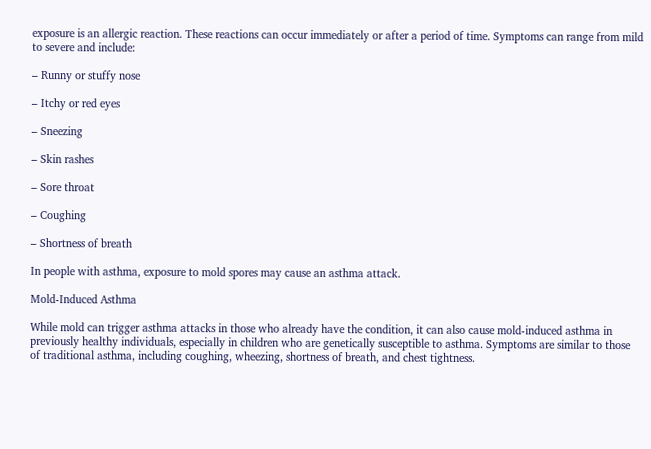exposure is an allergic reaction. These reactions can occur immediately or after a period of time. Symptoms can range from mild to severe and include:

– Runny or stuffy nose

– Itchy or red eyes

– Sneezing

– Skin rashes

– Sore throat

– Coughing

– Shortness of breath

In people with asthma, exposure to mold spores may cause an asthma attack.

Mold-Induced Asthma

While mold can trigger asthma attacks in those who already have the condition, it can also cause mold-induced asthma in previously healthy individuals, especially in children who are genetically susceptible to asthma. Symptoms are similar to those of traditional asthma, including coughing, wheezing, shortness of breath, and chest tightness.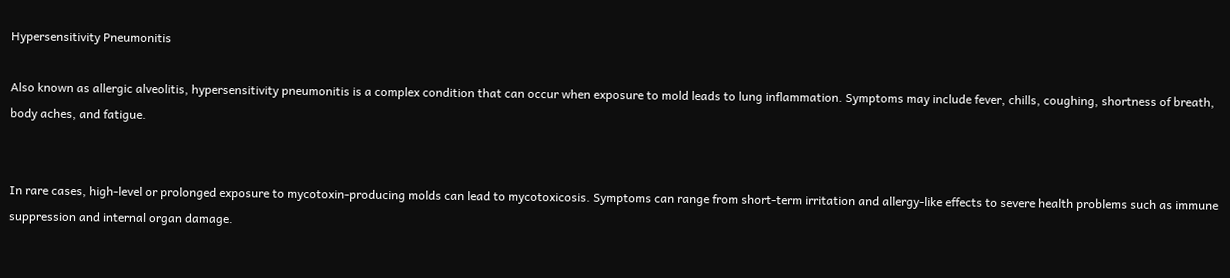Hypersensitivity Pneumonitis

Also known as allergic alveolitis, hypersensitivity pneumonitis is a complex condition that can occur when exposure to mold leads to lung inflammation. Symptoms may include fever, chills, coughing, shortness of breath, body aches, and fatigue.


In rare cases, high-level or prolonged exposure to mycotoxin-producing molds can lead to mycotoxicosis. Symptoms can range from short-term irritation and allergy-like effects to severe health problems such as immune suppression and internal organ damage.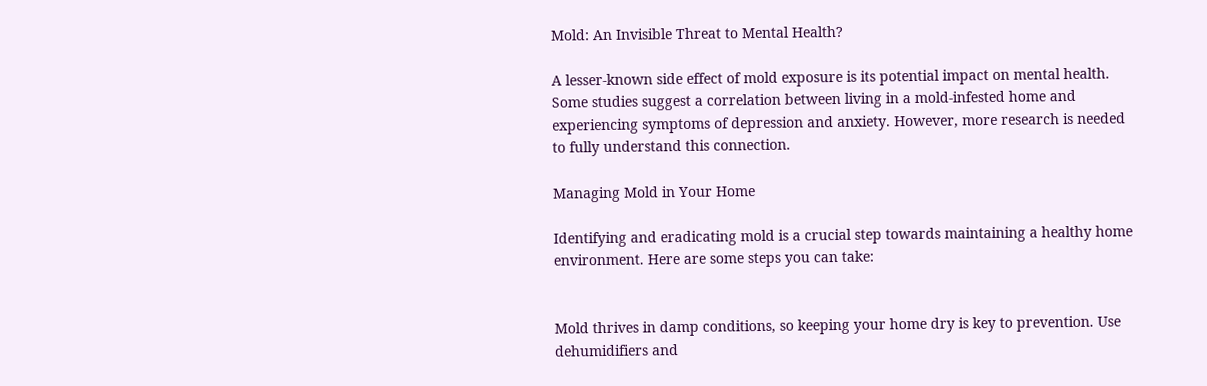Mold: An Invisible Threat to Mental Health?

A lesser-known side effect of mold exposure is its potential impact on mental health. Some studies suggest a correlation between living in a mold-infested home and experiencing symptoms of depression and anxiety. However, more research is needed to fully understand this connection.

Managing Mold in Your Home

Identifying and eradicating mold is a crucial step towards maintaining a healthy home environment. Here are some steps you can take:


Mold thrives in damp conditions, so keeping your home dry is key to prevention. Use dehumidifiers and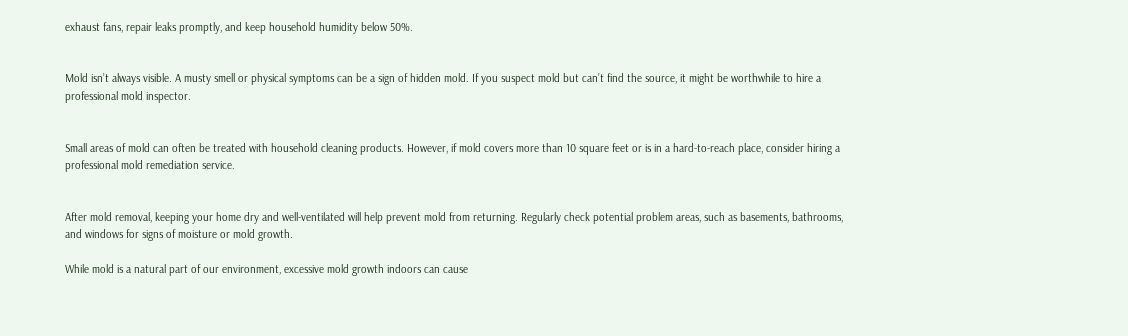exhaust fans, repair leaks promptly, and keep household humidity below 50%.


Mold isn’t always visible. A musty smell or physical symptoms can be a sign of hidden mold. If you suspect mold but can’t find the source, it might be worthwhile to hire a professional mold inspector.


Small areas of mold can often be treated with household cleaning products. However, if mold covers more than 10 square feet or is in a hard-to-reach place, consider hiring a professional mold remediation service.


After mold removal, keeping your home dry and well-ventilated will help prevent mold from returning. Regularly check potential problem areas, such as basements, bathrooms, and windows for signs of moisture or mold growth.

While mold is a natural part of our environment, excessive mold growth indoors can cause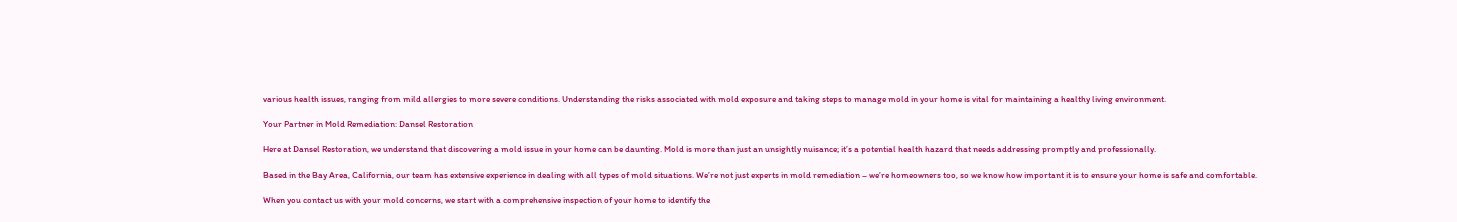various health issues, ranging from mild allergies to more severe conditions. Understanding the risks associated with mold exposure and taking steps to manage mold in your home is vital for maintaining a healthy living environment.

Your Partner in Mold Remediation: Dansel Restoration

Here at Dansel Restoration, we understand that discovering a mold issue in your home can be daunting. Mold is more than just an unsightly nuisance; it’s a potential health hazard that needs addressing promptly and professionally.

Based in the Bay Area, California, our team has extensive experience in dealing with all types of mold situations. We’re not just experts in mold remediation – we’re homeowners too, so we know how important it is to ensure your home is safe and comfortable.

When you contact us with your mold concerns, we start with a comprehensive inspection of your home to identify the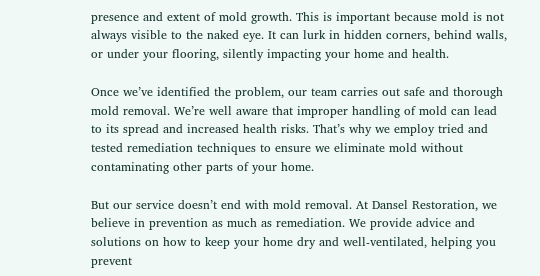presence and extent of mold growth. This is important because mold is not always visible to the naked eye. It can lurk in hidden corners, behind walls, or under your flooring, silently impacting your home and health.

Once we’ve identified the problem, our team carries out safe and thorough mold removal. We’re well aware that improper handling of mold can lead to its spread and increased health risks. That’s why we employ tried and tested remediation techniques to ensure we eliminate mold without contaminating other parts of your home.

But our service doesn’t end with mold removal. At Dansel Restoration, we believe in prevention as much as remediation. We provide advice and solutions on how to keep your home dry and well-ventilated, helping you prevent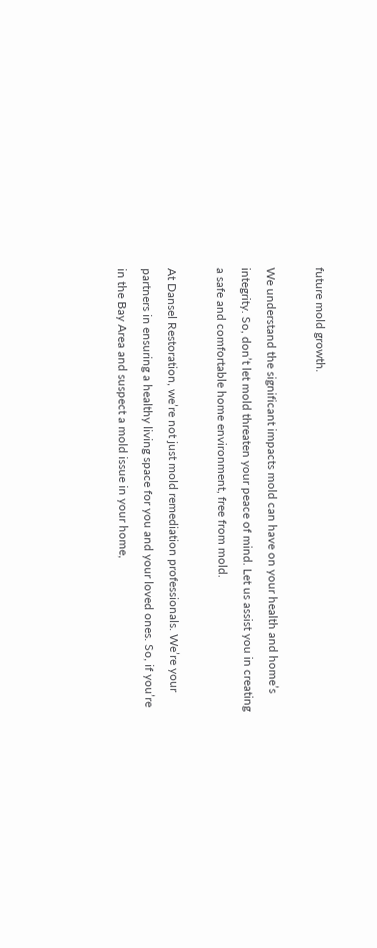future mold growth.

We understand the significant impacts mold can have on your health and home’s integrity. So, don’t let mold threaten your peace of mind. Let us assist you in creating a safe and comfortable home environment, free from mold.

At Dansel Restoration, we’re not just mold remediation professionals. We’re your partners in ensuring a healthy living space for you and your loved ones. So, if you’re in the Bay Area and suspect a mold issue in your home,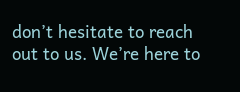don’t hesitate to reach out to us. We’re here to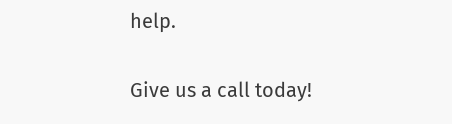help.

Give us a call today!